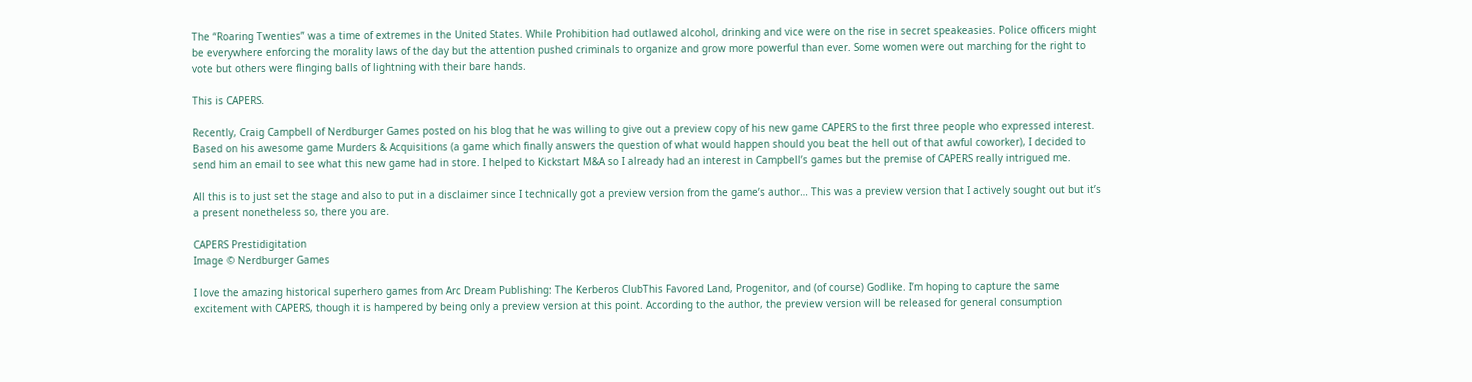The “Roaring Twenties” was a time of extremes in the United States. While Prohibition had outlawed alcohol, drinking and vice were on the rise in secret speakeasies. Police officers might be everywhere enforcing the morality laws of the day but the attention pushed criminals to organize and grow more powerful than ever. Some women were out marching for the right to vote but others were flinging balls of lightning with their bare hands.

This is CAPERS.

Recently, Craig Campbell of Nerdburger Games posted on his blog that he was willing to give out a preview copy of his new game CAPERS to the first three people who expressed interest. Based on his awesome game Murders & Acquisitions (a game which finally answers the question of what would happen should you beat the hell out of that awful coworker), I decided to send him an email to see what this new game had in store. I helped to Kickstart M&A so I already had an interest in Campbell’s games but the premise of CAPERS really intrigued me.

All this is to just set the stage and also to put in a disclaimer since I technically got a preview version from the game’s author… This was a preview version that I actively sought out but it’s a present nonetheless so, there you are.

CAPERS Prestidigitation
Image © Nerdburger Games

I love the amazing historical superhero games from Arc Dream Publishing: The Kerberos ClubThis Favored Land, Progenitor, and (of course) Godlike. I’m hoping to capture the same excitement with CAPERS, though it is hampered by being only a preview version at this point. According to the author, the preview version will be released for general consumption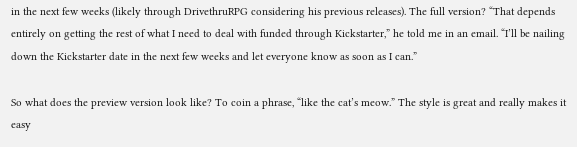in the next few weeks (likely through DrivethruRPG considering his previous releases). The full version? “That depends entirely on getting the rest of what I need to deal with funded through Kickstarter,” he told me in an email. “I’ll be nailing down the Kickstarter date in the next few weeks and let everyone know as soon as I can.”

So what does the preview version look like? To coin a phrase, “like the cat’s meow.” The style is great and really makes it easy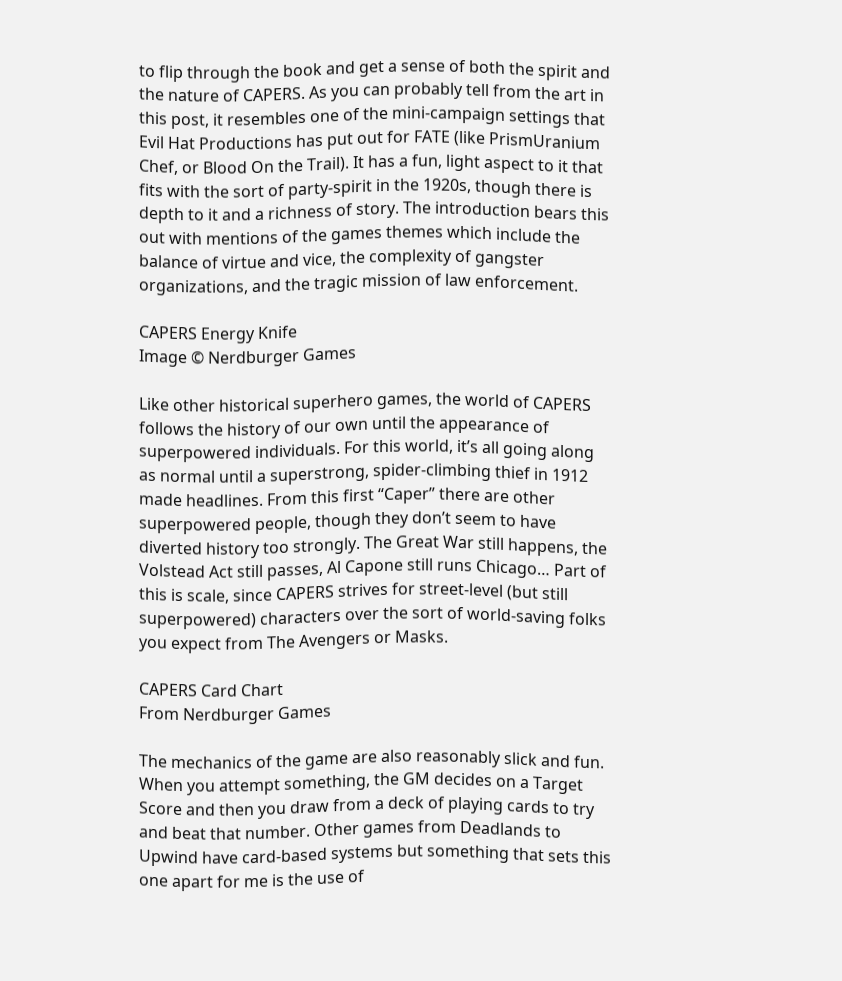to flip through the book and get a sense of both the spirit and the nature of CAPERS. As you can probably tell from the art in this post, it resembles one of the mini-campaign settings that Evil Hat Productions has put out for FATE (like PrismUranium Chef, or Blood On the Trail). It has a fun, light aspect to it that fits with the sort of party-spirit in the 1920s, though there is depth to it and a richness of story. The introduction bears this out with mentions of the games themes which include the balance of virtue and vice, the complexity of gangster organizations, and the tragic mission of law enforcement.

CAPERS Energy Knife
Image © Nerdburger Games

Like other historical superhero games, the world of CAPERS follows the history of our own until the appearance of superpowered individuals. For this world, it’s all going along as normal until a superstrong, spider-climbing thief in 1912 made headlines. From this first “Caper” there are other superpowered people, though they don’t seem to have diverted history too strongly. The Great War still happens, the Volstead Act still passes, Al Capone still runs Chicago… Part of this is scale, since CAPERS strives for street-level (but still superpowered) characters over the sort of world-saving folks you expect from The Avengers or Masks.

CAPERS Card Chart
From Nerdburger Games

The mechanics of the game are also reasonably slick and fun. When you attempt something, the GM decides on a Target Score and then you draw from a deck of playing cards to try and beat that number. Other games from Deadlands to Upwind have card-based systems but something that sets this one apart for me is the use of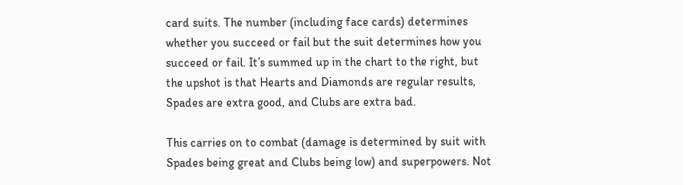card suits. The number (including face cards) determines whether you succeed or fail but the suit determines how you succeed or fail. It’s summed up in the chart to the right, but the upshot is that Hearts and Diamonds are regular results, Spades are extra good, and Clubs are extra bad.

This carries on to combat (damage is determined by suit with Spades being great and Clubs being low) and superpowers. Not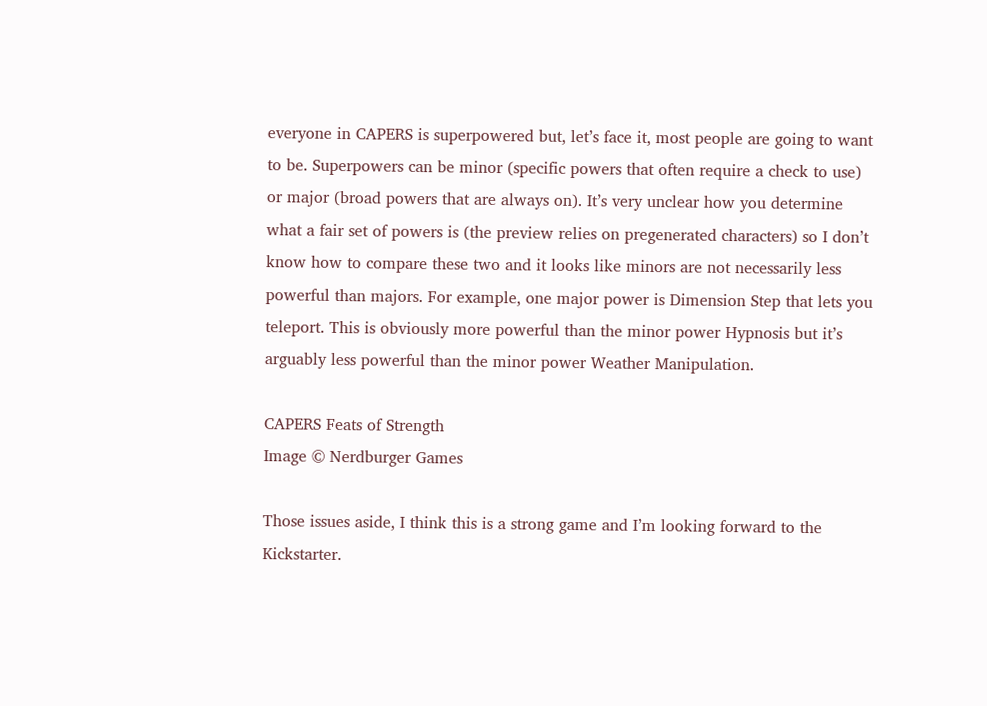everyone in CAPERS is superpowered but, let’s face it, most people are going to want to be. Superpowers can be minor (specific powers that often require a check to use) or major (broad powers that are always on). It’s very unclear how you determine what a fair set of powers is (the preview relies on pregenerated characters) so I don’t know how to compare these two and it looks like minors are not necessarily less powerful than majors. For example, one major power is Dimension Step that lets you teleport. This is obviously more powerful than the minor power Hypnosis but it’s arguably less powerful than the minor power Weather Manipulation.

CAPERS Feats of Strength
Image © Nerdburger Games

Those issues aside, I think this is a strong game and I’m looking forward to the Kickstarter.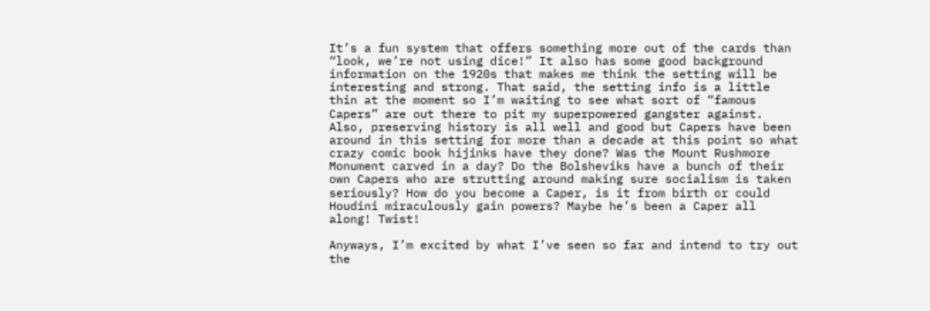It’s a fun system that offers something more out of the cards than “look, we’re not using dice!” It also has some good background information on the 1920s that makes me think the setting will be interesting and strong. That said, the setting info is a little thin at the moment so I’m waiting to see what sort of “famous Capers” are out there to pit my superpowered gangster against. Also, preserving history is all well and good but Capers have been around in this setting for more than a decade at this point so what crazy comic book hijinks have they done? Was the Mount Rushmore Monument carved in a day? Do the Bolsheviks have a bunch of their own Capers who are strutting around making sure socialism is taken seriously? How do you become a Caper, is it from birth or could Houdini miraculously gain powers? Maybe he’s been a Caper all along! Twist!

Anyways, I’m excited by what I’ve seen so far and intend to try out the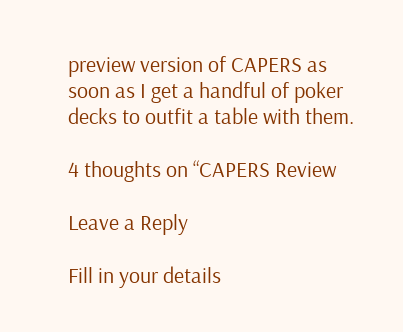preview version of CAPERS as soon as I get a handful of poker decks to outfit a table with them.

4 thoughts on “CAPERS Review

Leave a Reply

Fill in your details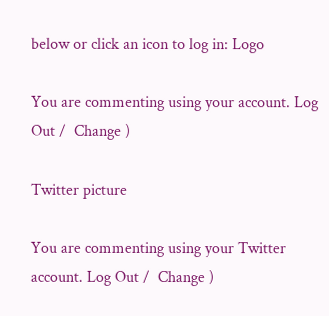below or click an icon to log in: Logo

You are commenting using your account. Log Out /  Change )

Twitter picture

You are commenting using your Twitter account. Log Out /  Change )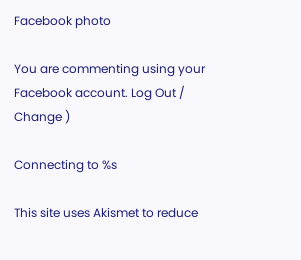Facebook photo

You are commenting using your Facebook account. Log Out /  Change )

Connecting to %s

This site uses Akismet to reduce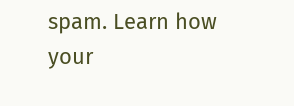spam. Learn how your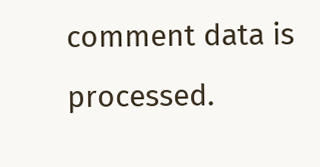comment data is processed.